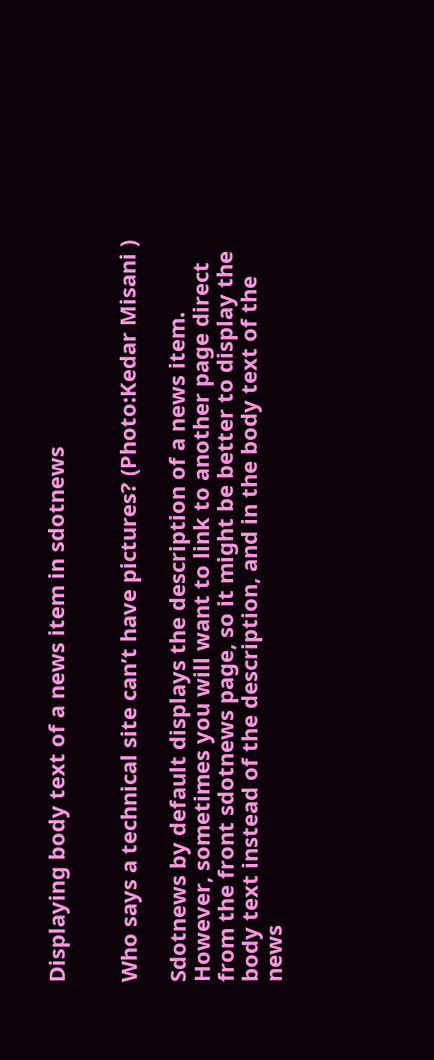Displaying body text of a news item in sdotnews


Who says a technical site can’t have pictures? (Photo:Kedar Misani )

Sdotnews by default displays the description of a news item. However, sometimes you will want to link to another page direct from the front sdotnews page, so it might be better to display the body text instead of the description, and in the body text of the news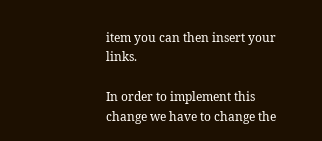item you can then insert your links.

In order to implement this change we have to change the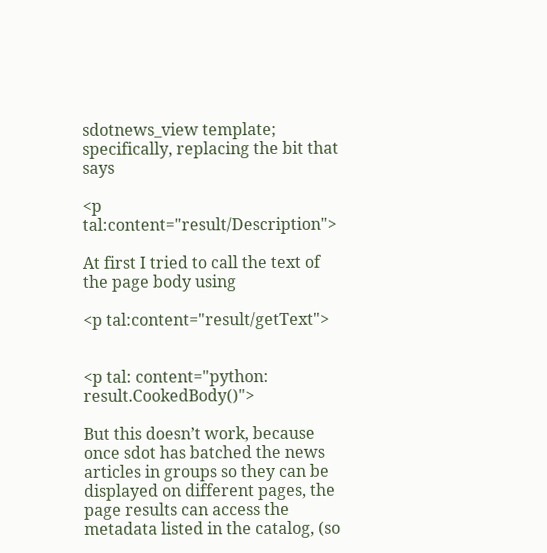sdotnews_view template; specifically, replacing the bit that says

<p tal:content="result/Description">

At first I tried to call the text of the page body using

<p tal:content="result/getText">


<p tal: content="python: result.CookedBody()">

But this doesn’t work, because once sdot has batched the news articles in groups so they can be displayed on different pages, the page results can access the metadata listed in the catalog, (so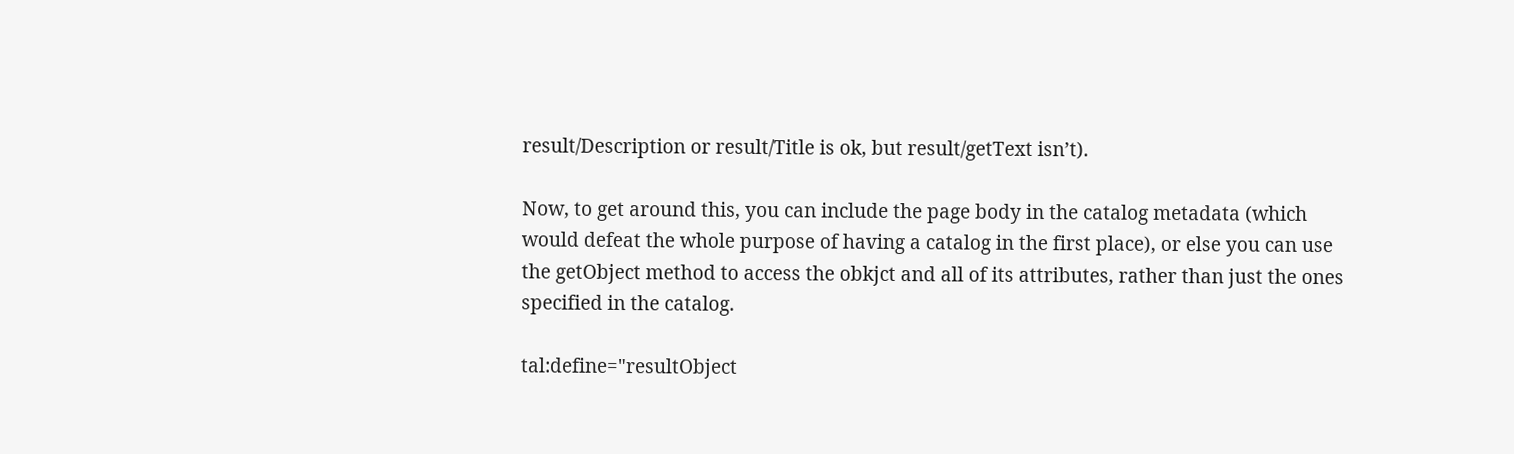result/Description or result/Title is ok, but result/getText isn’t).

Now, to get around this, you can include the page body in the catalog metadata (which would defeat the whole purpose of having a catalog in the first place), or else you can use the getObject method to access the obkjct and all of its attributes, rather than just the ones specified in the catalog.

tal:define="resultObject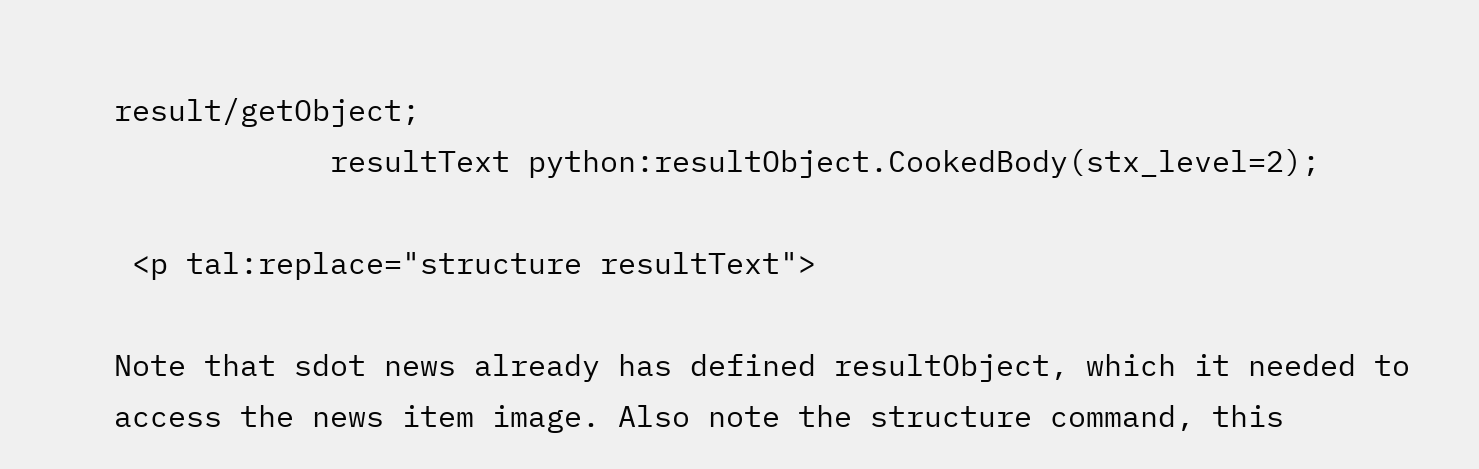result/getObject;
            resultText python:resultObject.CookedBody(stx_level=2);

 <p tal:replace="structure resultText">

Note that sdot news already has defined resultObject, which it needed to access the news item image. Also note the structure command, this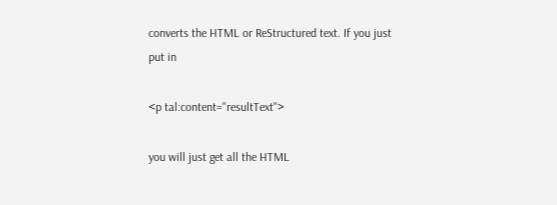converts the HTML or ReStructured text. If you just put in

<p tal:content="resultText">

you will just get all the HTML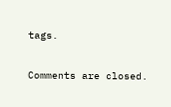tags.

Comments are closed.